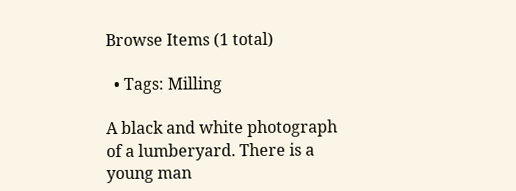Browse Items (1 total)

  • Tags: Milling

A black and white photograph of a lumberyard. There is a young man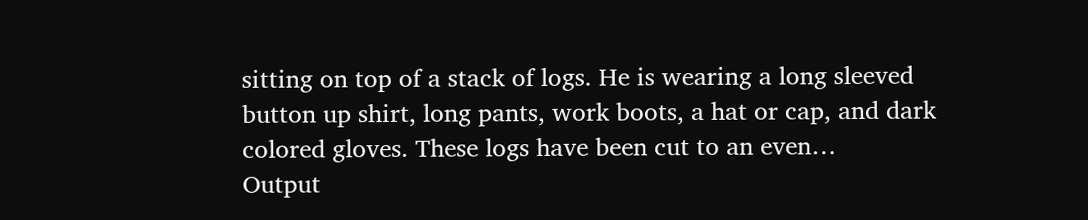sitting on top of a stack of logs. He is wearing a long sleeved button up shirt, long pants, work boots, a hat or cap, and dark colored gloves. These logs have been cut to an even…
Output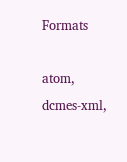Formats

atom, dcmes-xml,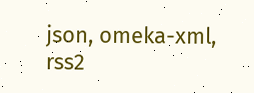json, omeka-xml, rss2